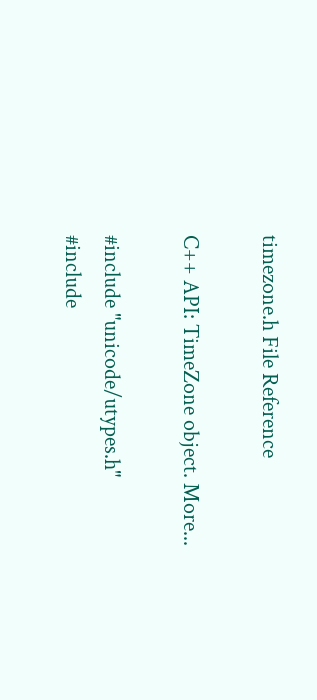timezone.h File Reference

C++ API: TimeZone object. More...

#include "unicode/utypes.h"
#include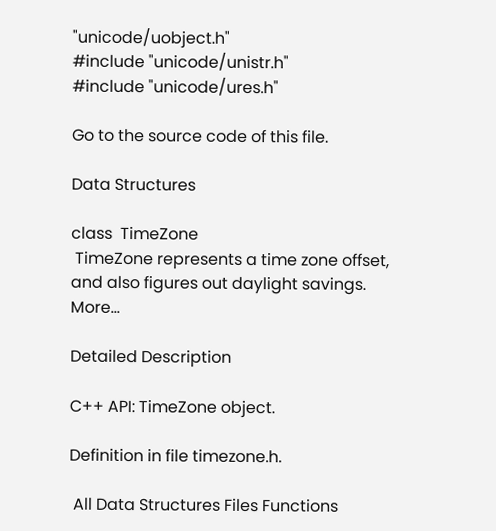"unicode/uobject.h"
#include "unicode/unistr.h"
#include "unicode/ures.h"

Go to the source code of this file.

Data Structures

class  TimeZone
 TimeZone represents a time zone offset, and also figures out daylight savings. More...

Detailed Description

C++ API: TimeZone object.

Definition in file timezone.h.

 All Data Structures Files Functions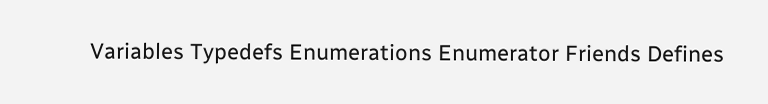Variables Typedefs Enumerations Enumerator Friends Defines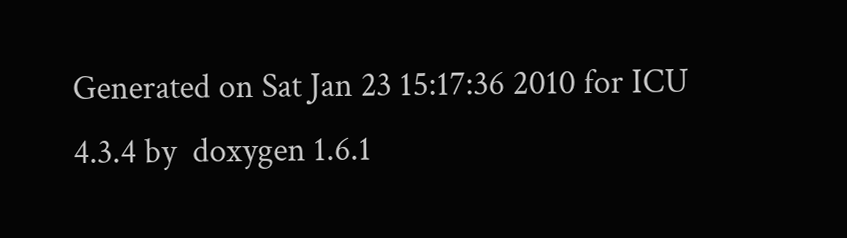Generated on Sat Jan 23 15:17:36 2010 for ICU 4.3.4 by  doxygen 1.6.1